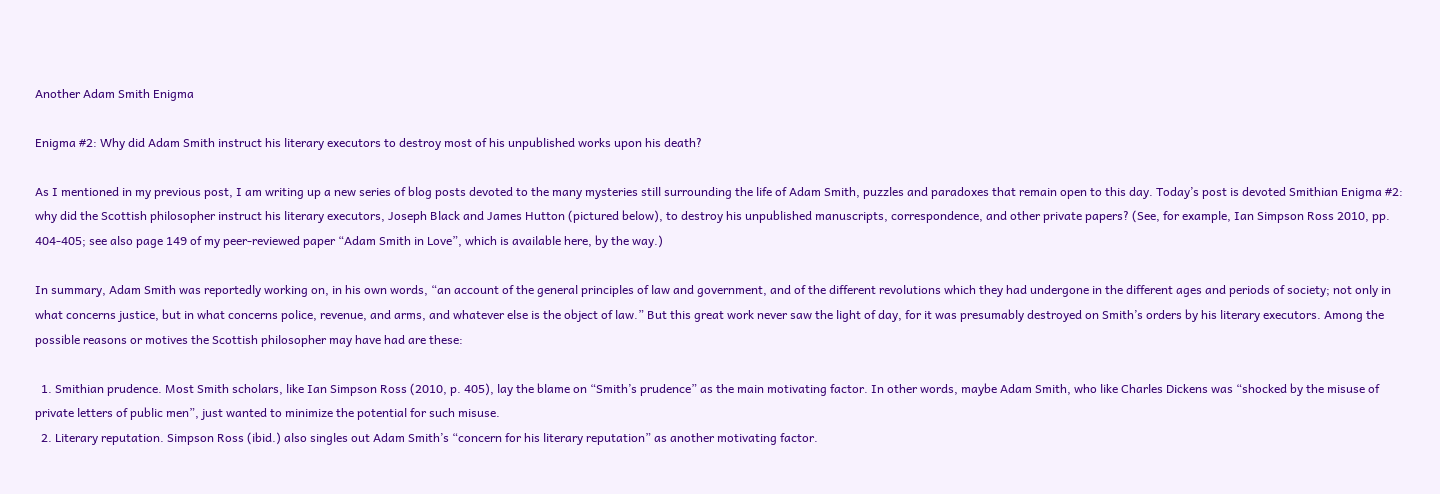Another Adam Smith Enigma

Enigma #2: Why did Adam Smith instruct his literary executors to destroy most of his unpublished works upon his death?

As I mentioned in my previous post, I am writing up a new series of blog posts devoted to the many mysteries still surrounding the life of Adam Smith, puzzles and paradoxes that remain open to this day. Today’s post is devoted Smithian Enigma #2: why did the Scottish philosopher instruct his literary executors, Joseph Black and James Hutton (pictured below), to destroy his unpublished manuscripts, correspondence, and other private papers? (See, for example, Ian Simpson Ross 2010, pp. 404-405; see also page 149 of my peer-reviewed paper “Adam Smith in Love”, which is available here, by the way.)

In summary, Adam Smith was reportedly working on, in his own words, “an account of the general principles of law and government, and of the different revolutions which they had undergone in the different ages and periods of society; not only in what concerns justice, but in what concerns police, revenue, and arms, and whatever else is the object of law.” But this great work never saw the light of day, for it was presumably destroyed on Smith’s orders by his literary executors. Among the possible reasons or motives the Scottish philosopher may have had are these:

  1. Smithian prudence. Most Smith scholars, like Ian Simpson Ross (2010, p. 405), lay the blame on “Smith’s prudence” as the main motivating factor. In other words, maybe Adam Smith, who like Charles Dickens was “shocked by the misuse of private letters of public men”, just wanted to minimize the potential for such misuse.
  2. Literary reputation. Simpson Ross (ibid.) also singles out Adam Smith’s “concern for his literary reputation” as another motivating factor.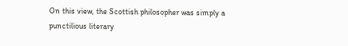On this view, the Scottish philosopher was simply a punctilious literary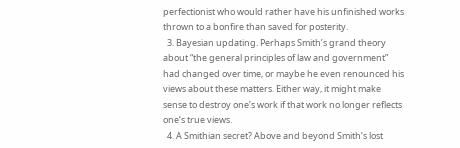perfectionist who would rather have his unfinished works thrown to a bonfire than saved for posterity.
  3. Bayesian updating. Perhaps Smith’s grand theory about “the general principles of law and government” had changed over time, or maybe he even renounced his views about these matters. Either way, it might make sense to destroy one’s work if that work no longer reflects one’s true views.
  4. A Smithian secret? Above and beyond Smith’s lost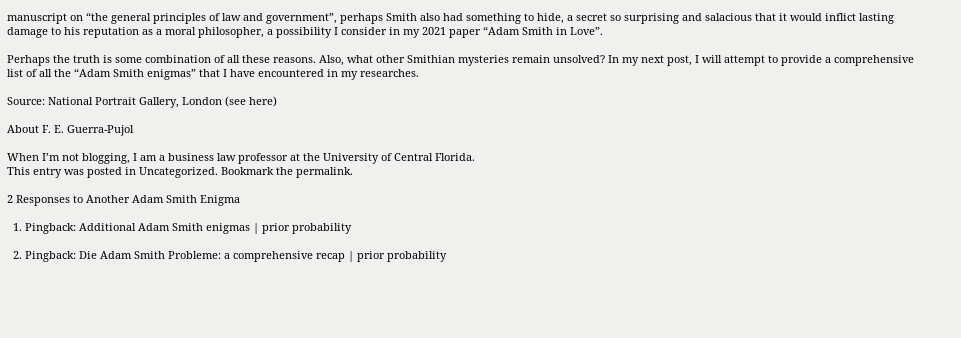manuscript on “the general principles of law and government”, perhaps Smith also had something to hide, a secret so surprising and salacious that it would inflict lasting damage to his reputation as a moral philosopher, a possibility I consider in my 2021 paper “Adam Smith in Love”.

Perhaps the truth is some combination of all these reasons. Also, what other Smithian mysteries remain unsolved? In my next post, I will attempt to provide a comprehensive list of all the “Adam Smith enigmas” that I have encountered in my researches.

Source: National Portrait Gallery, London (see here)

About F. E. Guerra-Pujol

When I’m not blogging, I am a business law professor at the University of Central Florida.
This entry was posted in Uncategorized. Bookmark the permalink.

2 Responses to Another Adam Smith Enigma

  1. Pingback: Additional Adam Smith enigmas | prior probability

  2. Pingback: Die Adam Smith Probleme: a comprehensive recap | prior probability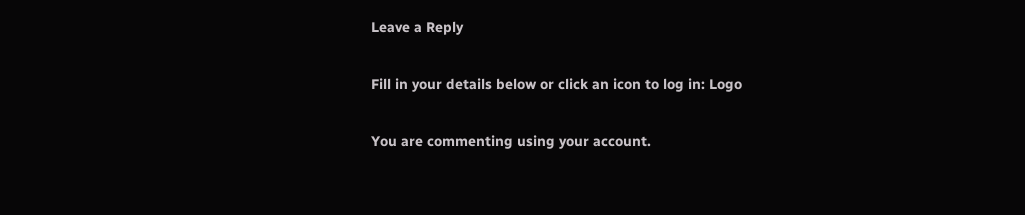Leave a Reply

Fill in your details below or click an icon to log in: Logo

You are commenting using your account.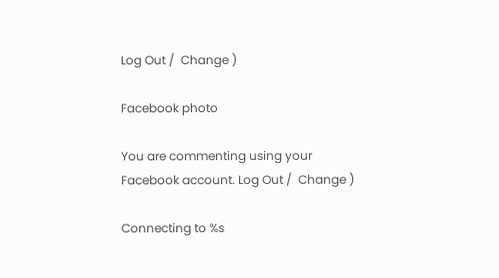Log Out /  Change )

Facebook photo

You are commenting using your Facebook account. Log Out /  Change )

Connecting to %s